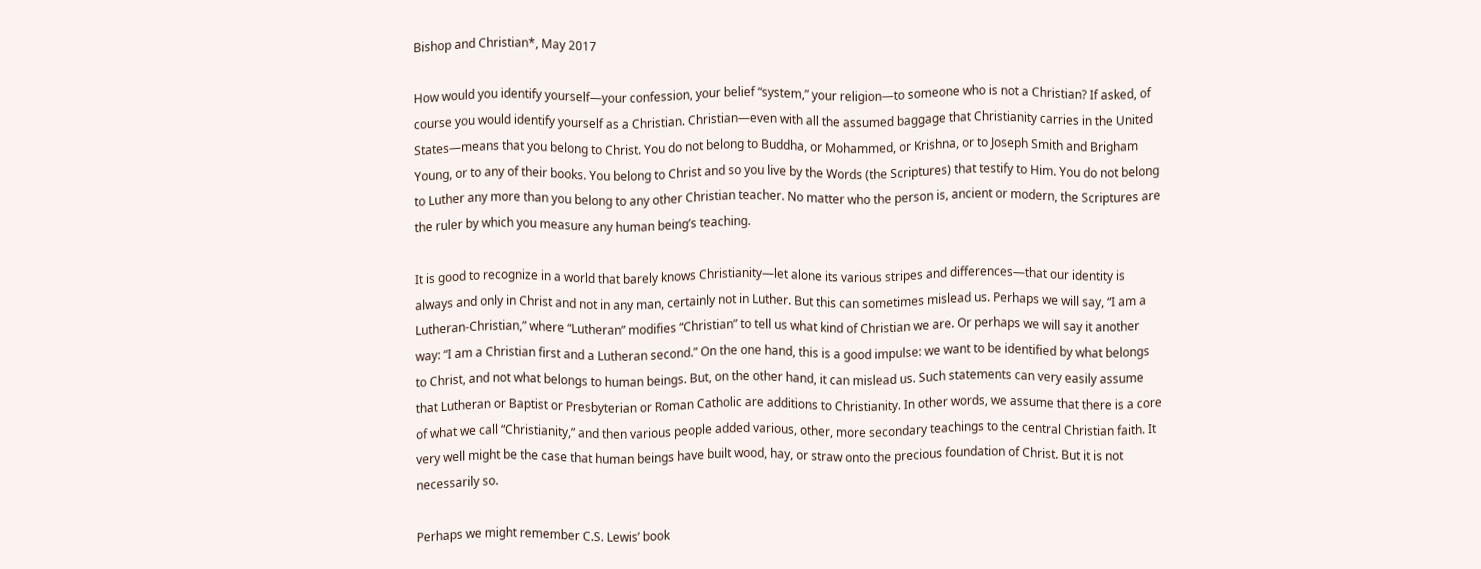Bishop and Christian*, May 2017

How would you identify yourself—your confession, your belief “system,” your religion—to someone who is not a Christian? If asked, of course you would identify yourself as a Christian. Christian—even with all the assumed baggage that Christianity carries in the United States—means that you belong to Christ. You do not belong to Buddha, or Mohammed, or Krishna, or to Joseph Smith and Brigham Young, or to any of their books. You belong to Christ and so you live by the Words (the Scriptures) that testify to Him. You do not belong to Luther any more than you belong to any other Christian teacher. No matter who the person is, ancient or modern, the Scriptures are the ruler by which you measure any human being’s teaching.

It is good to recognize in a world that barely knows Christianity—let alone its various stripes and differences—that our identity is always and only in Christ and not in any man, certainly not in Luther. But this can sometimes mislead us. Perhaps we will say, “I am a Lutheran-Christian,” where “Lutheran” modifies “Christian” to tell us what kind of Christian we are. Or perhaps we will say it another way: “I am a Christian first and a Lutheran second.” On the one hand, this is a good impulse: we want to be identified by what belongs to Christ, and not what belongs to human beings. But, on the other hand, it can mislead us. Such statements can very easily assume that Lutheran or Baptist or Presbyterian or Roman Catholic are additions to Christianity. In other words, we assume that there is a core of what we call “Christianity,” and then various people added various, other, more secondary teachings to the central Christian faith. It very well might be the case that human beings have built wood, hay, or straw onto the precious foundation of Christ. But it is not necessarily so.

Perhaps we might remember C.S. Lewis’ book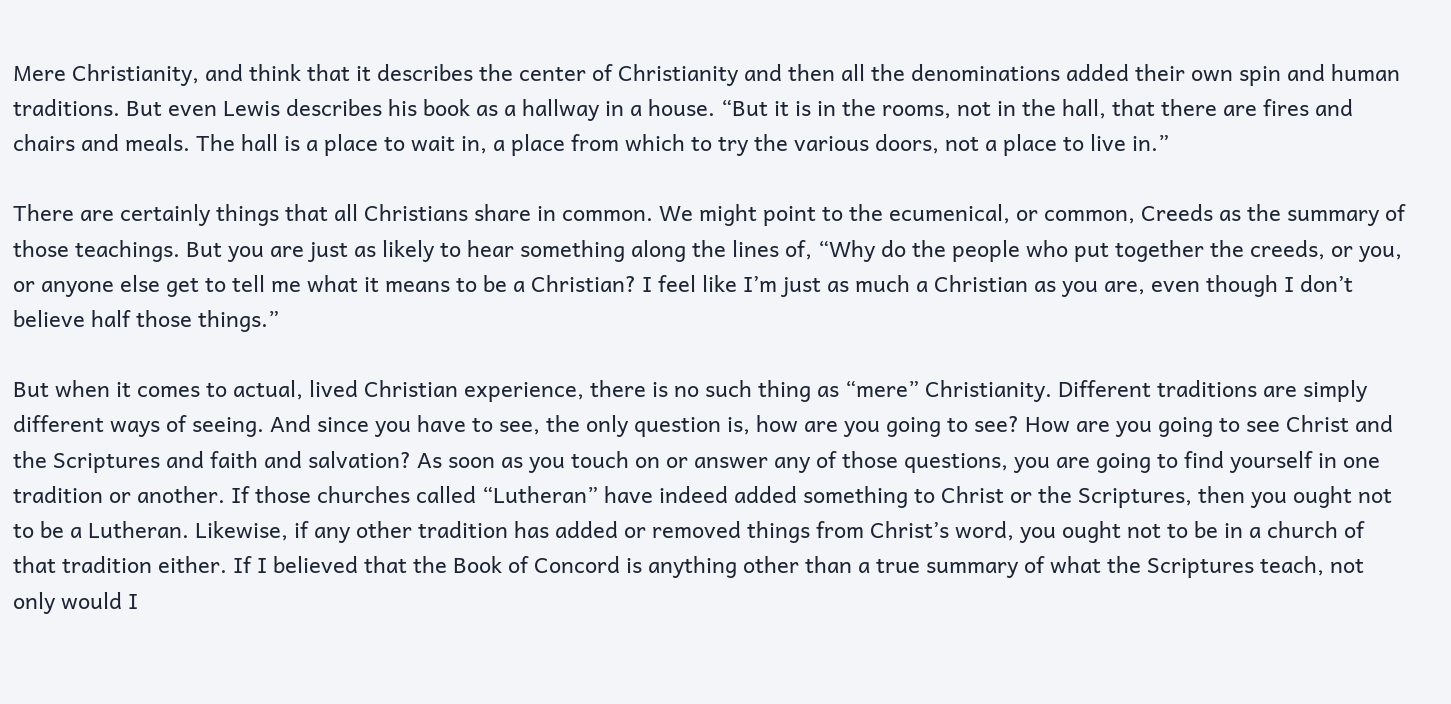Mere Christianity, and think that it describes the center of Christianity and then all the denominations added their own spin and human traditions. But even Lewis describes his book as a hallway in a house. “But it is in the rooms, not in the hall, that there are fires and chairs and meals. The hall is a place to wait in, a place from which to try the various doors, not a place to live in.”

There are certainly things that all Christians share in common. We might point to the ecumenical, or common, Creeds as the summary of those teachings. But you are just as likely to hear something along the lines of, “Why do the people who put together the creeds, or you, or anyone else get to tell me what it means to be a Christian? I feel like I’m just as much a Christian as you are, even though I don’t believe half those things.”

But when it comes to actual, lived Christian experience, there is no such thing as “mere” Christianity. Different traditions are simply different ways of seeing. And since you have to see, the only question is, how are you going to see? How are you going to see Christ and the Scriptures and faith and salvation? As soon as you touch on or answer any of those questions, you are going to find yourself in one tradition or another. If those churches called “Lutheran” have indeed added something to Christ or the Scriptures, then you ought not to be a Lutheran. Likewise, if any other tradition has added or removed things from Christ’s word, you ought not to be in a church of that tradition either. If I believed that the Book of Concord is anything other than a true summary of what the Scriptures teach, not only would I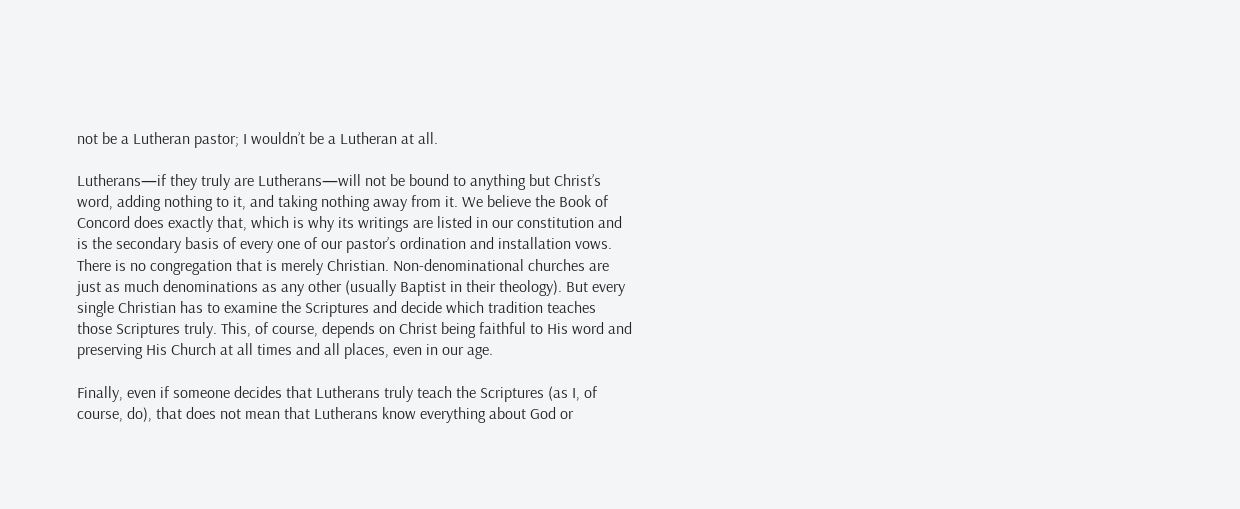not be a Lutheran pastor; I wouldn’t be a Lutheran at all.

Lutherans—if they truly are Lutherans—will not be bound to anything but Christ’s word, adding nothing to it, and taking nothing away from it. We believe the Book of Concord does exactly that, which is why its writings are listed in our constitution and is the secondary basis of every one of our pastor’s ordination and installation vows. There is no congregation that is merely Christian. Non-denominational churches are just as much denominations as any other (usually Baptist in their theology). But every single Christian has to examine the Scriptures and decide which tradition teaches those Scriptures truly. This, of course, depends on Christ being faithful to His word and preserving His Church at all times and all places, even in our age.

Finally, even if someone decides that Lutherans truly teach the Scriptures (as I, of course, do), that does not mean that Lutherans know everything about God or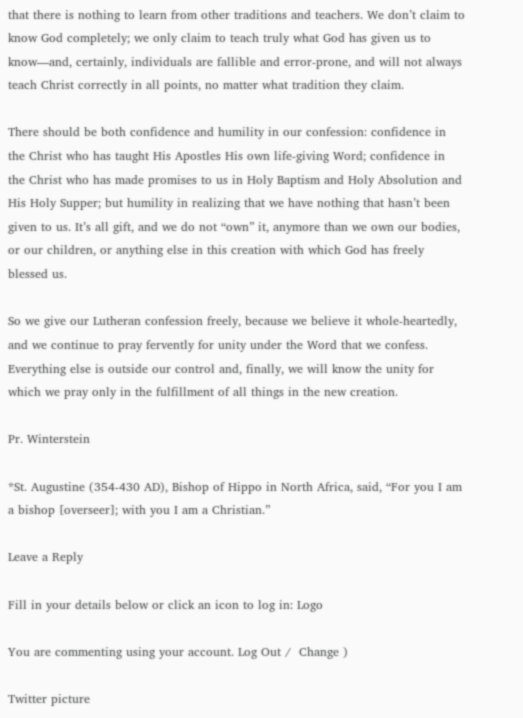that there is nothing to learn from other traditions and teachers. We don’t claim to know God completely; we only claim to teach truly what God has given us to know—and, certainly, individuals are fallible and error-prone, and will not always teach Christ correctly in all points, no matter what tradition they claim.

There should be both confidence and humility in our confession: confidence in the Christ who has taught His Apostles His own life-giving Word; confidence in the Christ who has made promises to us in Holy Baptism and Holy Absolution and His Holy Supper; but humility in realizing that we have nothing that hasn’t been given to us. It’s all gift, and we do not “own” it, anymore than we own our bodies, or our children, or anything else in this creation with which God has freely blessed us.

So we give our Lutheran confession freely, because we believe it whole-heartedly, and we continue to pray fervently for unity under the Word that we confess. Everything else is outside our control and, finally, we will know the unity for which we pray only in the fulfillment of all things in the new creation.

Pr. Winterstein

*St. Augustine (354-430 AD), Bishop of Hippo in North Africa, said, “For you I am a bishop [overseer]; with you I am a Christian.”

Leave a Reply

Fill in your details below or click an icon to log in: Logo

You are commenting using your account. Log Out /  Change )

Twitter picture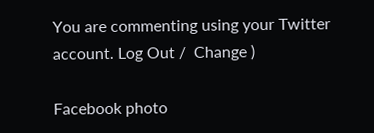You are commenting using your Twitter account. Log Out /  Change )

Facebook photo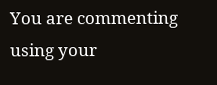You are commenting using your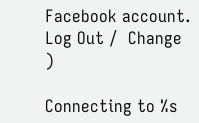Facebook account. Log Out /  Change )

Connecting to %s